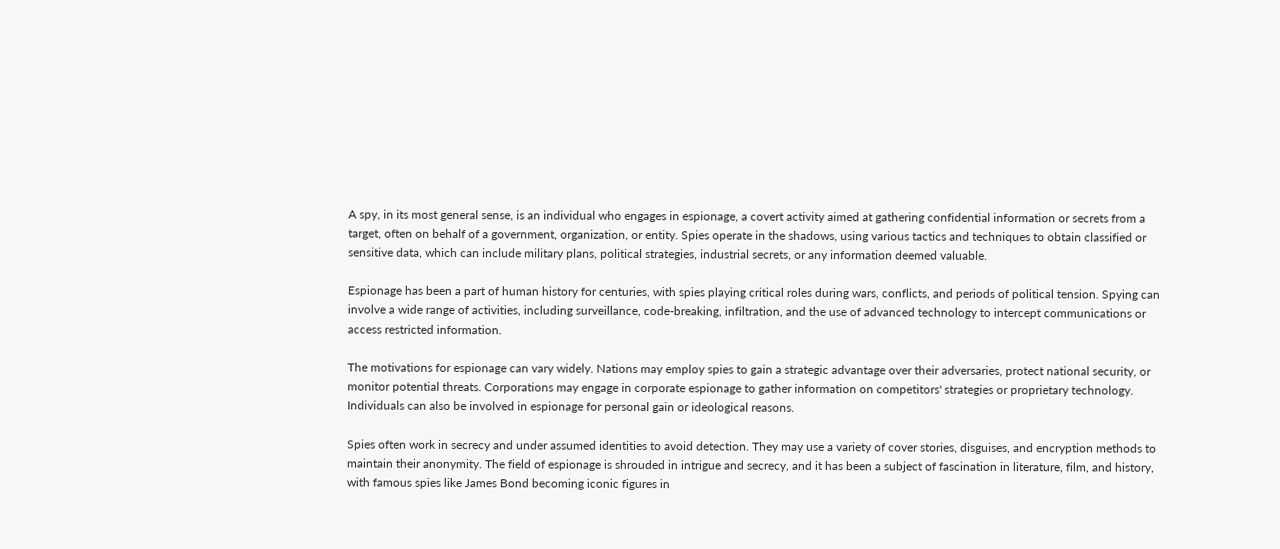A spy, in its most general sense, is an individual who engages in espionage, a covert activity aimed at gathering confidential information or secrets from a target, often on behalf of a government, organization, or entity. Spies operate in the shadows, using various tactics and techniques to obtain classified or sensitive data, which can include military plans, political strategies, industrial secrets, or any information deemed valuable.

Espionage has been a part of human history for centuries, with spies playing critical roles during wars, conflicts, and periods of political tension. Spying can involve a wide range of activities, including surveillance, code-breaking, infiltration, and the use of advanced technology to intercept communications or access restricted information.

The motivations for espionage can vary widely. Nations may employ spies to gain a strategic advantage over their adversaries, protect national security, or monitor potential threats. Corporations may engage in corporate espionage to gather information on competitors' strategies or proprietary technology. Individuals can also be involved in espionage for personal gain or ideological reasons.

Spies often work in secrecy and under assumed identities to avoid detection. They may use a variety of cover stories, disguises, and encryption methods to maintain their anonymity. The field of espionage is shrouded in intrigue and secrecy, and it has been a subject of fascination in literature, film, and history, with famous spies like James Bond becoming iconic figures in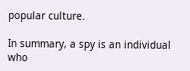popular culture.

In summary, a spy is an individual who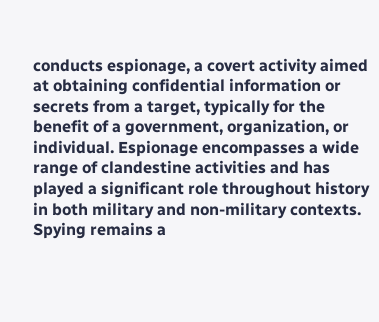conducts espionage, a covert activity aimed at obtaining confidential information or secrets from a target, typically for the benefit of a government, organization, or individual. Espionage encompasses a wide range of clandestine activities and has played a significant role throughout history in both military and non-military contexts. Spying remains a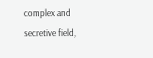complex and secretive field,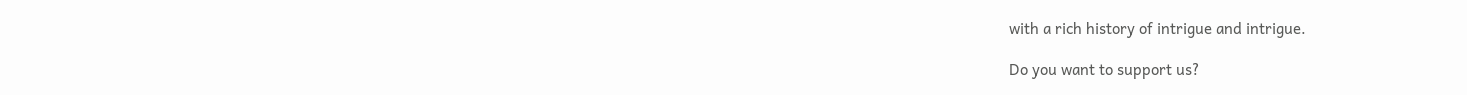with a rich history of intrigue and intrigue.

Do you want to support us?